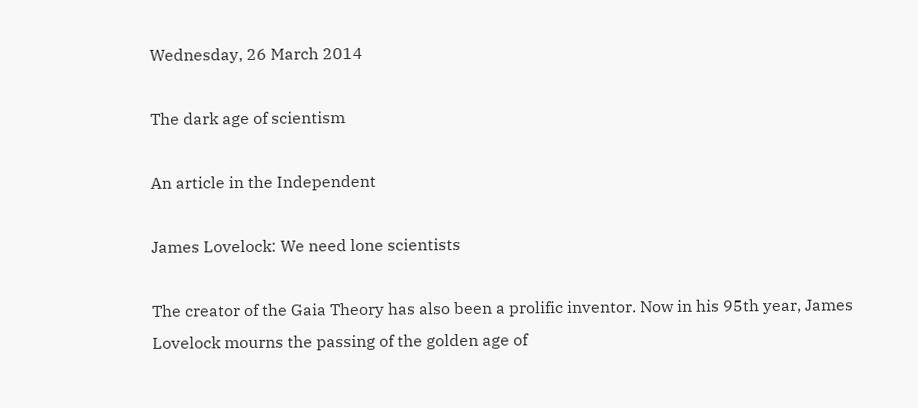Wednesday, 26 March 2014

The dark age of scientism

An article in the Independent

James Lovelock: We need lone scientists

The creator of the Gaia Theory has also been a prolific inventor. Now in his 95th year, James Lovelock mourns the passing of the golden age of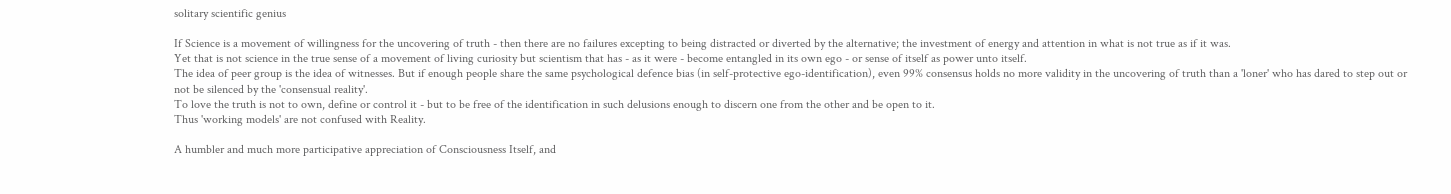solitary scientific genius

If Science is a movement of willingness for the uncovering of truth - then there are no failures excepting to being distracted or diverted by the alternative; the investment of energy and attention in what is not true as if it was.
Yet that is not science in the true sense of a movement of living curiosity but scientism that has - as it were - become entangled in its own ego - or sense of itself as power unto itself.
The idea of peer group is the idea of witnesses. But if enough people share the same psychological defence bias (in self-protective ego-identification), even 99% consensus holds no more validity in the uncovering of truth than a 'loner' who has dared to step out or not be silenced by the 'consensual reality'.
To love the truth is not to own, define or control it - but to be free of the identification in such delusions enough to discern one from the other and be open to it.
Thus 'working models' are not confused with Reality.

A humbler and much more participative appreciation of Consciousness Itself, and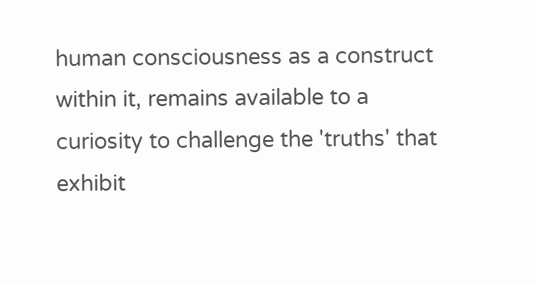human consciousness as a construct within it, remains available to a curiosity to challenge the 'truths' that exhibit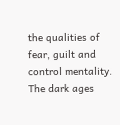the qualities of fear, guilt and control mentality. The dark ages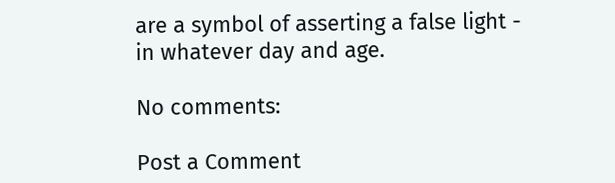are a symbol of asserting a false light - in whatever day and age.

No comments:

Post a Comment